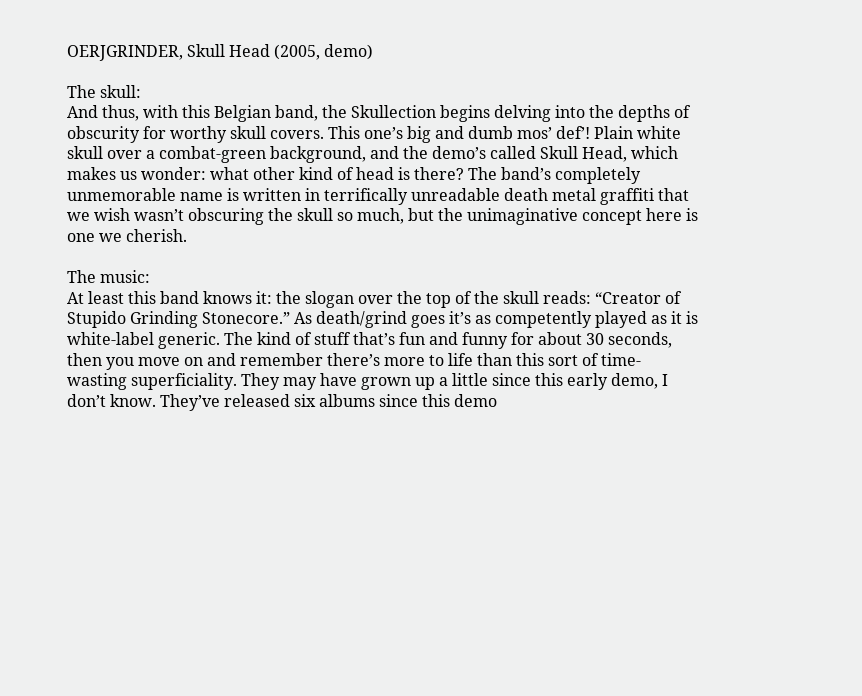OERJGRINDER, Skull Head (2005, demo)

The skull:
And thus, with this Belgian band, the Skullection begins delving into the depths of obscurity for worthy skull covers. This one’s big and dumb mos’ def’! Plain white skull over a combat-green background, and the demo’s called Skull Head, which makes us wonder: what other kind of head is there? The band’s completely unmemorable name is written in terrifically unreadable death metal graffiti that we wish wasn’t obscuring the skull so much, but the unimaginative concept here is one we cherish.

The music:
At least this band knows it: the slogan over the top of the skull reads: “Creator of Stupido Grinding Stonecore.” As death/grind goes it’s as competently played as it is white-label generic. The kind of stuff that’s fun and funny for about 30 seconds, then you move on and remember there’s more to life than this sort of time-wasting superficiality. They may have grown up a little since this early demo, I don’t know. They’ve released six albums since this demo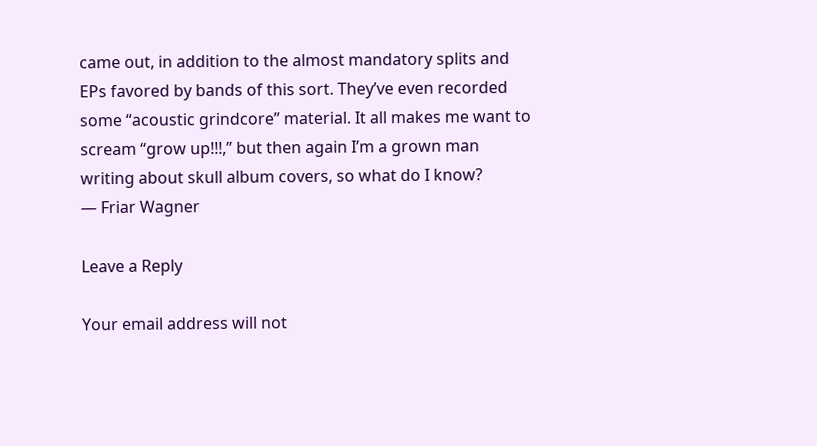came out, in addition to the almost mandatory splits and EPs favored by bands of this sort. They’ve even recorded some “acoustic grindcore” material. It all makes me want to scream “grow up!!!,” but then again I’m a grown man writing about skull album covers, so what do I know?
— Friar Wagner

Leave a Reply

Your email address will not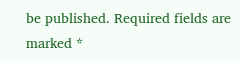be published. Required fields are marked *